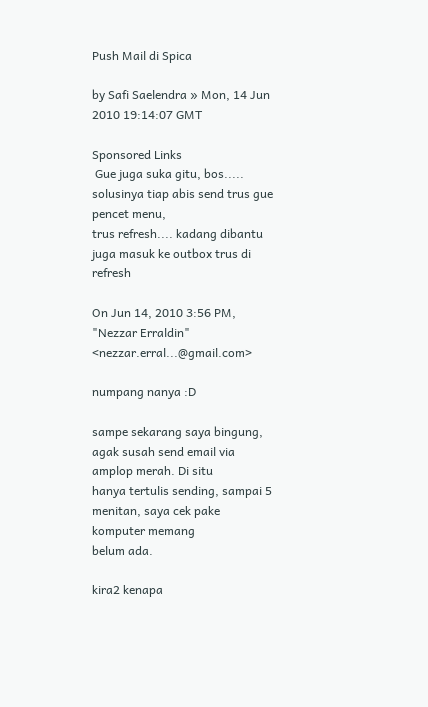Push Mail di Spica

by Safi Saelendra » Mon, 14 Jun 2010 19:14:07 GMT

Sponsored Links
 Gue juga suka gitu, bos..... solusinya tiap abis send trus gue pencet menu,
trus refresh.... kadang dibantu juga masuk ke outbox trus di refresh

On Jun 14, 2010 3:56 PM, "Nezzar Erraldin" <nezzar.erral...@gmail.com>

numpang nanya :D

sampe sekarang saya bingung, agak susah send email via amplop merah. Di situ
hanya tertulis sending, sampai 5 menitan, saya cek pake komputer memang
belum ada.

kira2 kenapa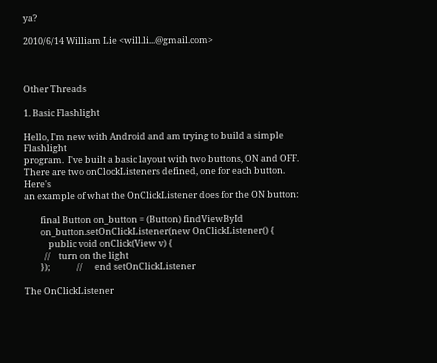ya?

2010/6/14 William Lie <will.li...@gmail.com>



Other Threads

1. Basic Flashlight

Hello, I'm new with Android and am trying to build a simple Flashlight
program.  I've built a basic layout with two buttons, ON and OFF.
There are two onClockListeners defined, one for each button.  Here's
an example of what the OnClickListener does for the ON button:

        final Button on_button = (Button) findViewById
        on_button.setOnClickListener(new OnClickListener() {
            public void onClick(View v) {
          //    turn on the light
        });             //      end setOnClickListener

The OnClickListener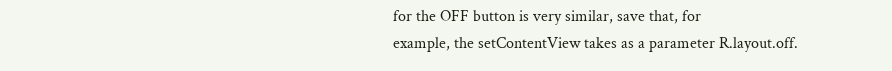for the OFF button is very similar, save that, for
example, the setContentView takes as a parameter R.layout.off.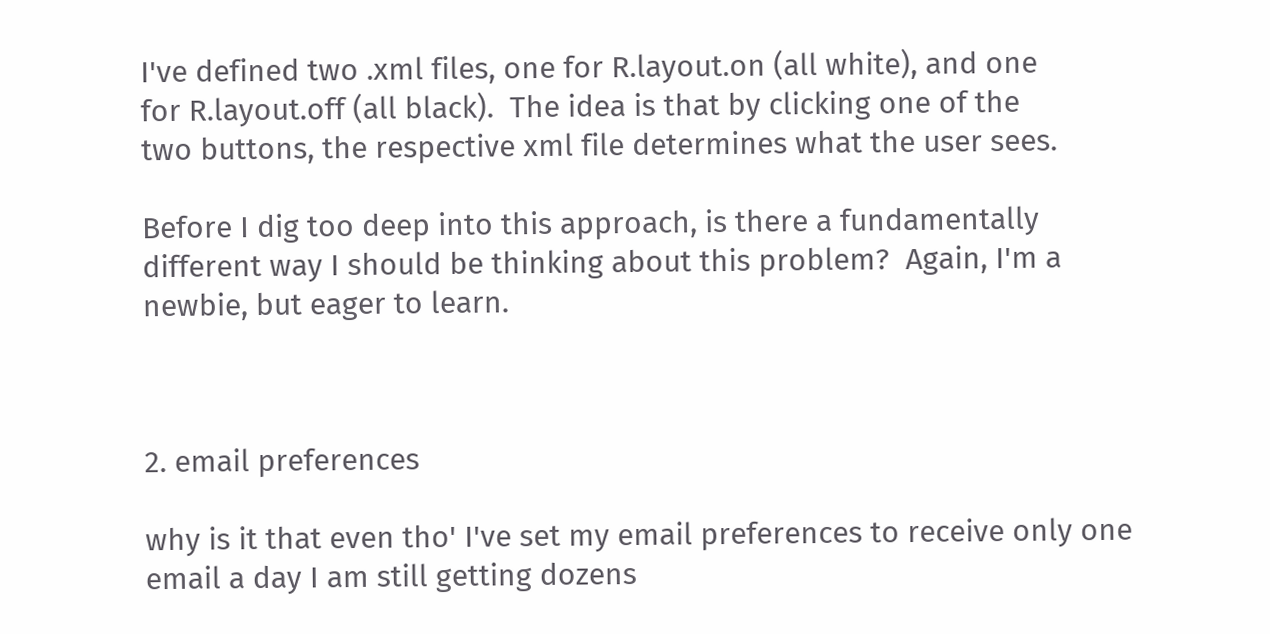I've defined two .xml files, one for R.layout.on (all white), and one
for R.layout.off (all black).  The idea is that by clicking one of the
two buttons, the respective xml file determines what the user sees.

Before I dig too deep into this approach, is there a fundamentally
different way I should be thinking about this problem?  Again, I'm a
newbie, but eager to learn.



2. email preferences

why is it that even tho' I've set my email preferences to receive only one
email a day I am still getting dozens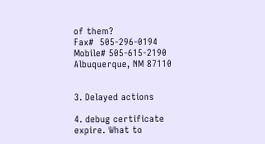of them?
Fax#  505-296-0194
Mobile# 505-615-2190
Albuquerque, NM 87110


3. Delayed actions

4. debug certificate expire. What to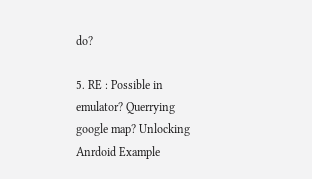do?

5. RE : Possible in emulator? Querrying google map? Unlocking Anrdoid Example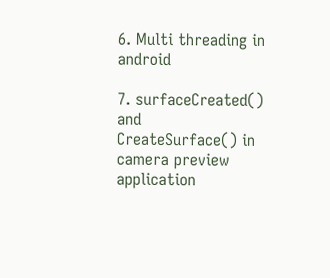6. Multi threading in android

7. surfaceCreated() and CreateSurface() in camera preview application